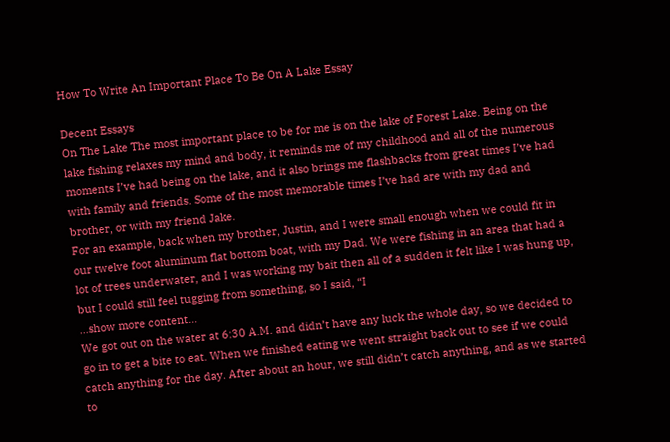How To Write An Important Place To Be On A Lake Essay

Decent Essays
On The Lake The most important place to be for me is on the lake of Forest Lake. Being on the lake fishing relaxes my mind and body, it reminds me of my childhood and all of the numerous moments I’ve had being on the lake, and it also brings me flashbacks from great times I’ve had with family and friends. Some of the most memorable times I’ve had are with my dad and brother, or with my friend Jake.
For an example, back when my brother, Justin, and I were small enough when we could fit in our twelve foot aluminum flat bottom boat, with my Dad. We were fishing in an area that had a lot of trees underwater, and I was working my bait then all of a sudden it felt like I was hung up, but I could still feel tugging from something, so I said, “I
…show more content…
We got out on the water at 6:30 A.M. and didn’t have any luck the whole day, so we decided to go in to get a bite to eat. When we finished eating we went straight back out to see if we could catch anything for the day. After about an hour, we still didn’t catch anything, and as we started to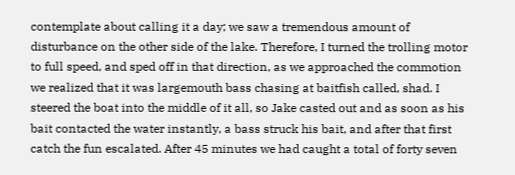contemplate about calling it a day; we saw a tremendous amount of disturbance on the other side of the lake. Therefore, I turned the trolling motor to full speed, and sped off in that direction, as we approached the commotion we realized that it was largemouth bass chasing at baitfish called, shad. I steered the boat into the middle of it all, so Jake casted out and as soon as his bait contacted the water instantly, a bass struck his bait, and after that first catch the fun escalated. After 45 minutes we had caught a total of forty seven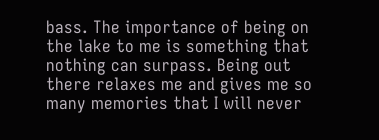bass. The importance of being on the lake to me is something that nothing can surpass. Being out there relaxes me and gives me so many memories that I will never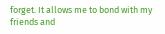forget. It allows me to bond with my friends and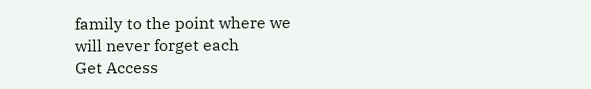family to the point where we will never forget each
Get Access